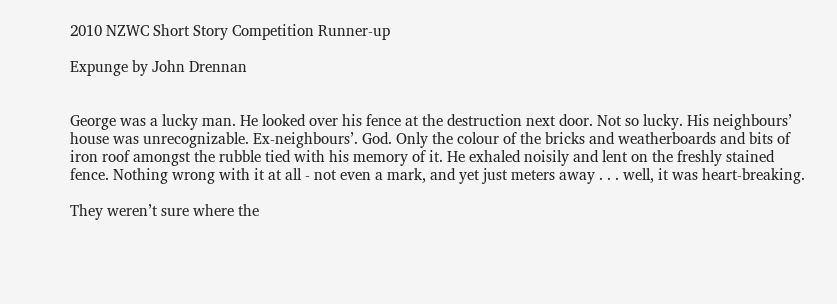2010 NZWC Short Story Competition Runner-up

Expunge by John Drennan


George was a lucky man. He looked over his fence at the destruction next door. Not so lucky. His neighbours’ house was unrecognizable. Ex-neighbours’. God. Only the colour of the bricks and weatherboards and bits of iron roof amongst the rubble tied with his memory of it. He exhaled noisily and lent on the freshly stained fence. Nothing wrong with it at all - not even a mark, and yet just meters away . . . well, it was heart-breaking.

They weren’t sure where the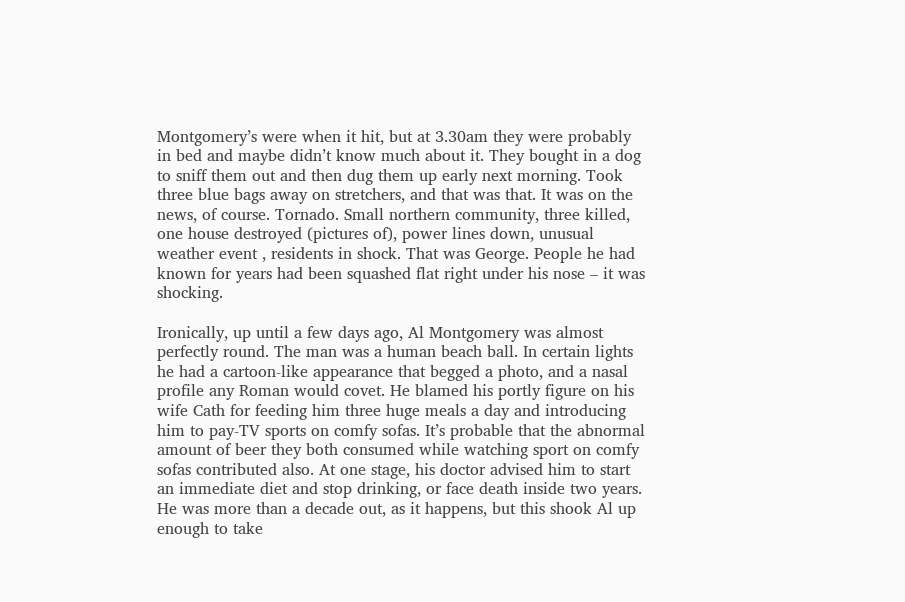Montgomery’s were when it hit, but at 3.30am they were probably in bed and maybe didn’t know much about it. They bought in a dog to sniff them out and then dug them up early next morning. Took three blue bags away on stretchers, and that was that. It was on the news, of course. Tornado. Small northern community, three killed, one house destroyed (pictures of), power lines down, unusual weather event , residents in shock. That was George. People he had known for years had been squashed flat right under his nose – it was shocking.

Ironically, up until a few days ago, Al Montgomery was almost perfectly round. The man was a human beach ball. In certain lights he had a cartoon-like appearance that begged a photo, and a nasal profile any Roman would covet. He blamed his portly figure on his wife Cath for feeding him three huge meals a day and introducing him to pay-TV sports on comfy sofas. It’s probable that the abnormal amount of beer they both consumed while watching sport on comfy sofas contributed also. At one stage, his doctor advised him to start an immediate diet and stop drinking, or face death inside two years. He was more than a decade out, as it happens, but this shook Al up enough to take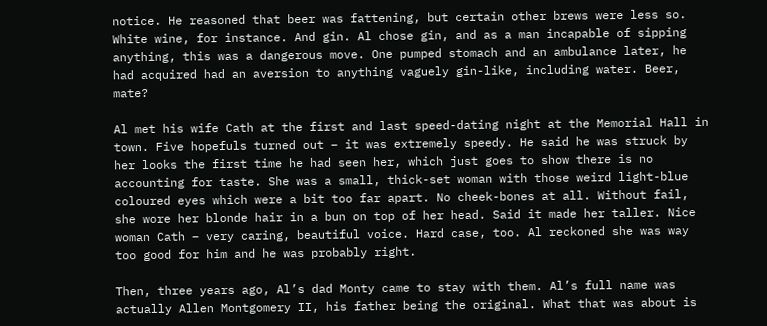notice. He reasoned that beer was fattening, but certain other brews were less so. White wine, for instance. And gin. Al chose gin, and as a man incapable of sipping anything, this was a dangerous move. One pumped stomach and an ambulance later, he had acquired had an aversion to anything vaguely gin-like, including water. Beer, mate?

Al met his wife Cath at the first and last speed-dating night at the Memorial Hall in town. Five hopefuls turned out – it was extremely speedy. He said he was struck by her looks the first time he had seen her, which just goes to show there is no accounting for taste. She was a small, thick-set woman with those weird light-blue coloured eyes which were a bit too far apart. No cheek-bones at all. Without fail, she wore her blonde hair in a bun on top of her head. Said it made her taller. Nice woman Cath – very caring, beautiful voice. Hard case, too. Al reckoned she was way too good for him and he was probably right.

Then, three years ago, Al’s dad Monty came to stay with them. Al’s full name was actually Allen Montgomery II, his father being the original. What that was about is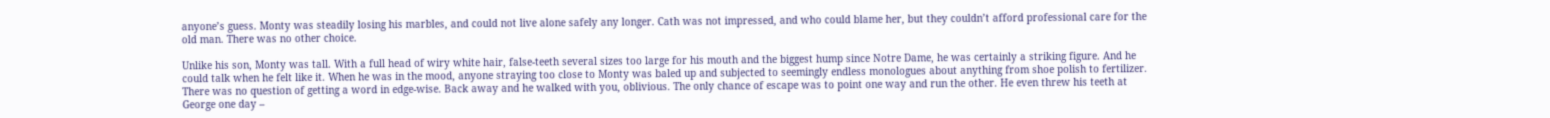anyone’s guess. Monty was steadily losing his marbles, and could not live alone safely any longer. Cath was not impressed, and who could blame her, but they couldn’t afford professional care for the old man. There was no other choice.

Unlike his son, Monty was tall. With a full head of wiry white hair, false-teeth several sizes too large for his mouth and the biggest hump since Notre Dame, he was certainly a striking figure. And he could talk when he felt like it. When he was in the mood, anyone straying too close to Monty was baled up and subjected to seemingly endless monologues about anything from shoe polish to fertilizer. There was no question of getting a word in edge-wise. Back away and he walked with you, oblivious. The only chance of escape was to point one way and run the other. He even threw his teeth at George one day –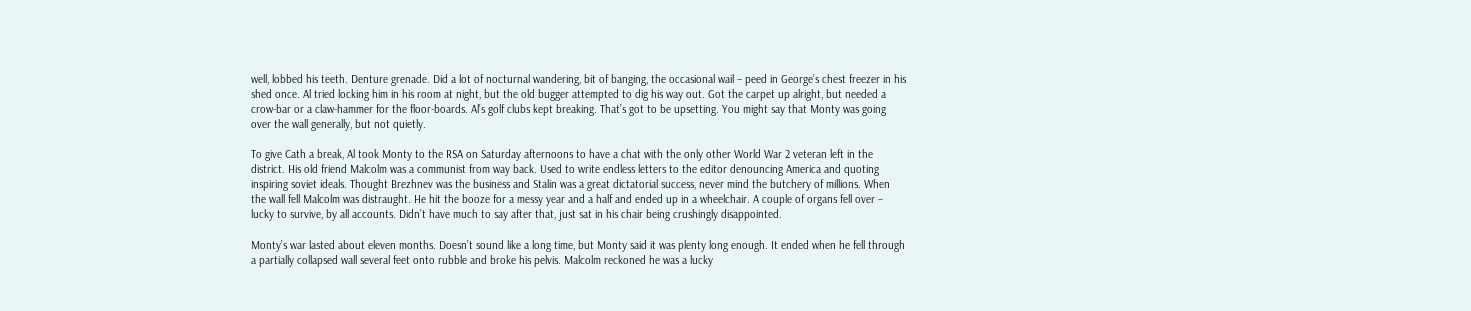well, lobbed his teeth. Denture grenade. Did a lot of nocturnal wandering, bit of banging, the occasional wail – peed in George’s chest freezer in his shed once. Al tried locking him in his room at night, but the old bugger attempted to dig his way out. Got the carpet up alright, but needed a crow-bar or a claw-hammer for the floor-boards. Al’s golf clubs kept breaking. That’s got to be upsetting. You might say that Monty was going over the wall generally, but not quietly.

To give Cath a break, Al took Monty to the RSA on Saturday afternoons to have a chat with the only other World War 2 veteran left in the district. His old friend Malcolm was a communist from way back. Used to write endless letters to the editor denouncing America and quoting inspiring soviet ideals. Thought Brezhnev was the business and Stalin was a great dictatorial success, never mind the butchery of millions. When the wall fell Malcolm was distraught. He hit the booze for a messy year and a half and ended up in a wheelchair. A couple of organs fell over – lucky to survive, by all accounts. Didn’t have much to say after that, just sat in his chair being crushingly disappointed.

Monty’s war lasted about eleven months. Doesn’t sound like a long time, but Monty said it was plenty long enough. It ended when he fell through a partially collapsed wall several feet onto rubble and broke his pelvis. Malcolm reckoned he was a lucky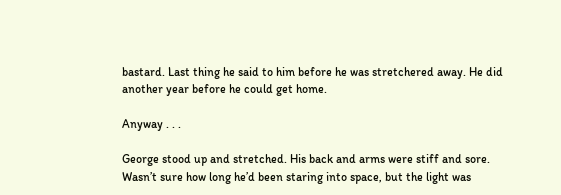bastard. Last thing he said to him before he was stretchered away. He did another year before he could get home.

Anyway . . .

George stood up and stretched. His back and arms were stiff and sore. Wasn’t sure how long he’d been staring into space, but the light was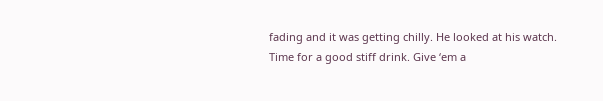fading and it was getting chilly. He looked at his watch. Time for a good stiff drink. Give ‘em a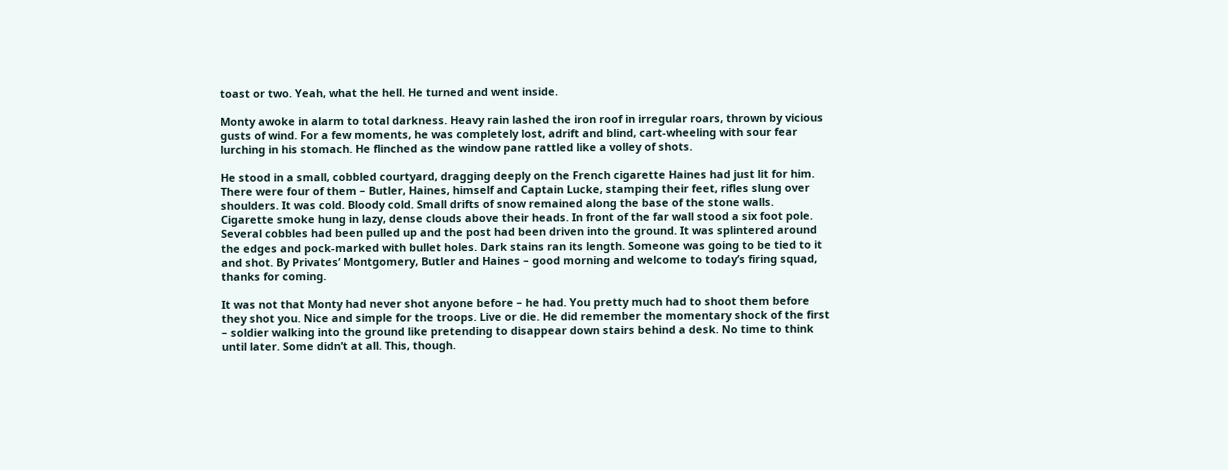toast or two. Yeah, what the hell. He turned and went inside.

Monty awoke in alarm to total darkness. Heavy rain lashed the iron roof in irregular roars, thrown by vicious gusts of wind. For a few moments, he was completely lost, adrift and blind, cart-wheeling with sour fear lurching in his stomach. He flinched as the window pane rattled like a volley of shots.

He stood in a small, cobbled courtyard, dragging deeply on the French cigarette Haines had just lit for him. There were four of them – Butler, Haines, himself and Captain Lucke, stamping their feet, rifles slung over shoulders. It was cold. Bloody cold. Small drifts of snow remained along the base of the stone walls. Cigarette smoke hung in lazy, dense clouds above their heads. In front of the far wall stood a six foot pole. Several cobbles had been pulled up and the post had been driven into the ground. It was splintered around the edges and pock-marked with bullet holes. Dark stains ran its length. Someone was going to be tied to it and shot. By Privates’ Montgomery, Butler and Haines – good morning and welcome to today’s firing squad, thanks for coming.

It was not that Monty had never shot anyone before – he had. You pretty much had to shoot them before they shot you. Nice and simple for the troops. Live or die. He did remember the momentary shock of the first – soldier walking into the ground like pretending to disappear down stairs behind a desk. No time to think until later. Some didn’t at all. This, though.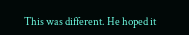This was different. He hoped it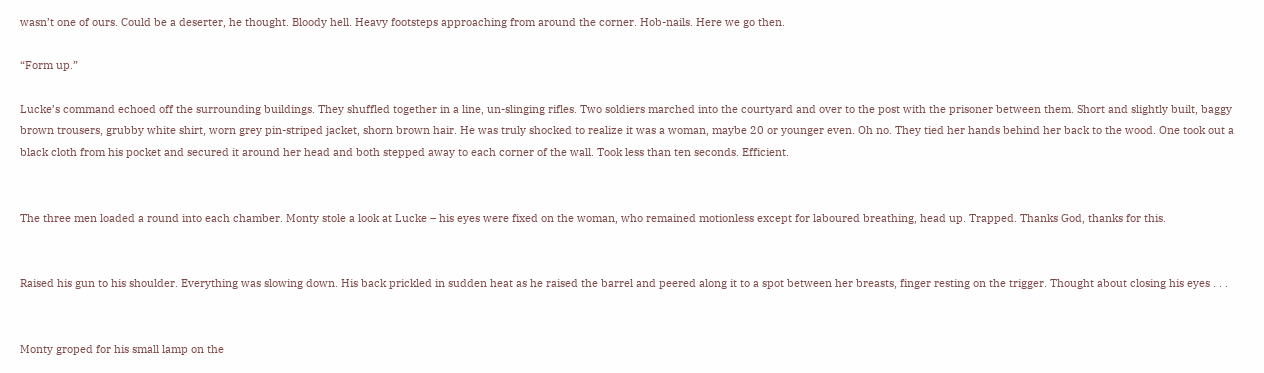wasn’t one of ours. Could be a deserter, he thought. Bloody hell. Heavy footsteps approaching from around the corner. Hob-nails. Here we go then.

“Form up.”

Lucke’s command echoed off the surrounding buildings. They shuffled together in a line, un-slinging rifles. Two soldiers marched into the courtyard and over to the post with the prisoner between them. Short and slightly built, baggy brown trousers, grubby white shirt, worn grey pin-striped jacket, shorn brown hair. He was truly shocked to realize it was a woman, maybe 20 or younger even. Oh no. They tied her hands behind her back to the wood. One took out a black cloth from his pocket and secured it around her head and both stepped away to each corner of the wall. Took less than ten seconds. Efficient.


The three men loaded a round into each chamber. Monty stole a look at Lucke – his eyes were fixed on the woman, who remained motionless except for laboured breathing, head up. Trapped. Thanks God, thanks for this.


Raised his gun to his shoulder. Everything was slowing down. His back prickled in sudden heat as he raised the barrel and peered along it to a spot between her breasts, finger resting on the trigger. Thought about closing his eyes . . .


Monty groped for his small lamp on the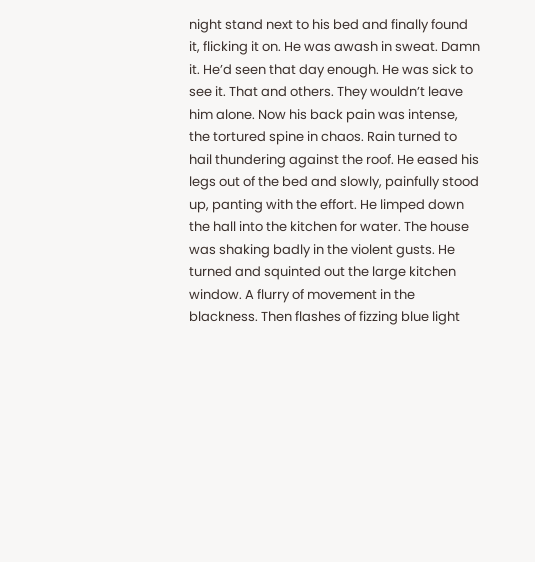night stand next to his bed and finally found it, flicking it on. He was awash in sweat. Damn it. He’d seen that day enough. He was sick to see it. That and others. They wouldn’t leave him alone. Now his back pain was intense, the tortured spine in chaos. Rain turned to hail thundering against the roof. He eased his legs out of the bed and slowly, painfully stood up, panting with the effort. He limped down the hall into the kitchen for water. The house was shaking badly in the violent gusts. He turned and squinted out the large kitchen window. A flurry of movement in the blackness. Then flashes of fizzing blue light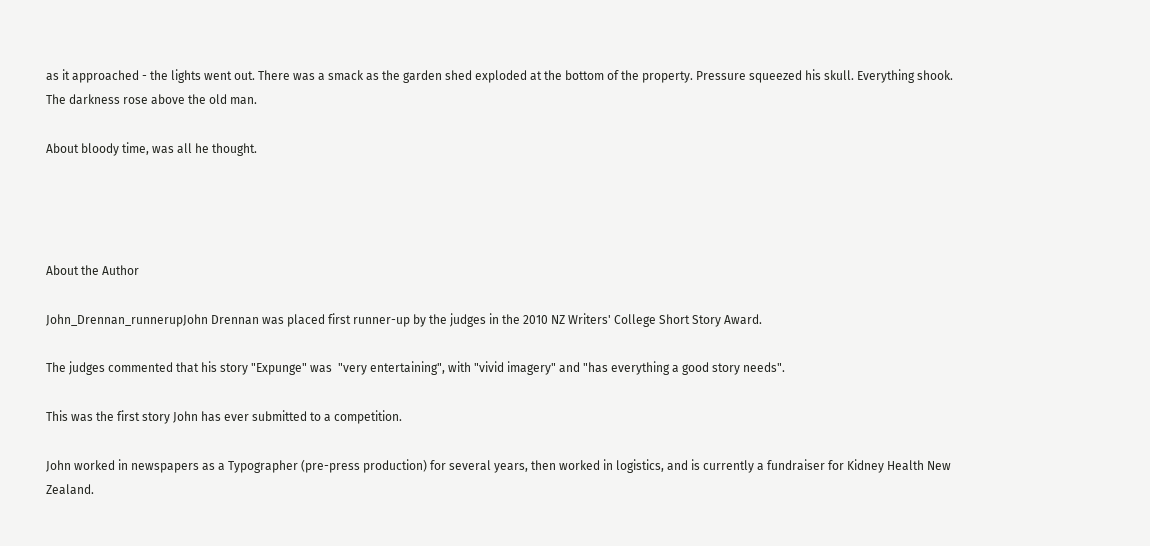as it approached - the lights went out. There was a smack as the garden shed exploded at the bottom of the property. Pressure squeezed his skull. Everything shook. The darkness rose above the old man.

About bloody time, was all he thought.




About the Author

John_Drennan_runnerupJohn Drennan was placed first runner-up by the judges in the 2010 NZ Writers' College Short Story Award.

The judges commented that his story "Expunge" was  "very entertaining", with "vivid imagery" and "has everything a good story needs".

This was the first story John has ever submitted to a competition.

John worked in newspapers as a Typographer (pre-press production) for several years, then worked in logistics, and is currently a fundraiser for Kidney Health New Zealand.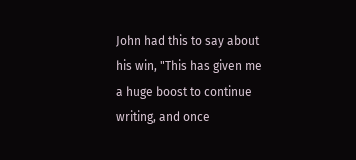John had this to say about his win, "This has given me a huge boost to continue writing, and once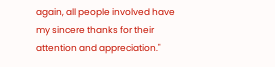again, all people involved have my sincere thanks for their attention and appreciation."